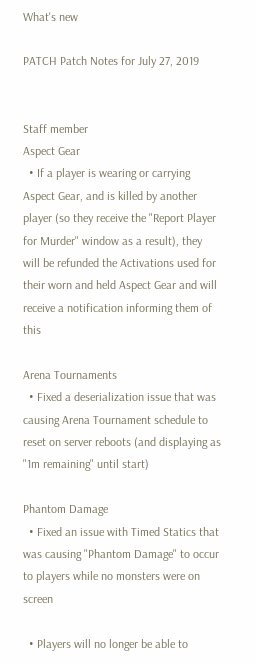What's new

PATCH Patch Notes for July 27, 2019


Staff member
Aspect Gear
  • If a player is wearing or carrying Aspect Gear, and is killed by another player (so they receive the "Report Player for Murder" window as a result), they will be refunded the Activations used for their worn and held Aspect Gear and will receive a notification informing them of this

Arena Tournaments
  • Fixed a deserialization issue that was causing Arena Tournament schedule to reset on server reboots (and displaying as "1m remaining" until start)

Phantom Damage
  • Fixed an issue with Timed Statics that was causing "Phantom Damage" to occur to players while no monsters were on screen

  • Players will no longer be able to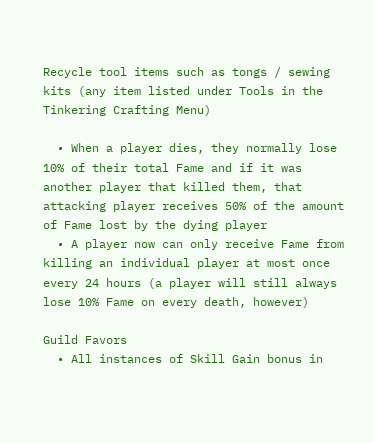Recycle tool items such as tongs / sewing kits (any item listed under Tools in the Tinkering Crafting Menu)

  • When a player dies, they normally lose 10% of their total Fame and if it was another player that killed them, that attacking player receives 50% of the amount of Fame lost by the dying player
  • A player now can only receive Fame from killing an individual player at most once every 24 hours (a player will still always lose 10% Fame on every death, however)

Guild Favors
  • All instances of Skill Gain bonus in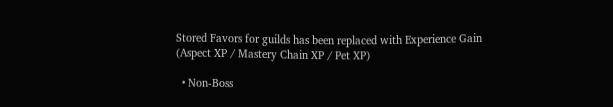Stored Favors for guilds has been replaced with Experience Gain (Aspect XP / Mastery Chain XP / Pet XP)

  • Non-Boss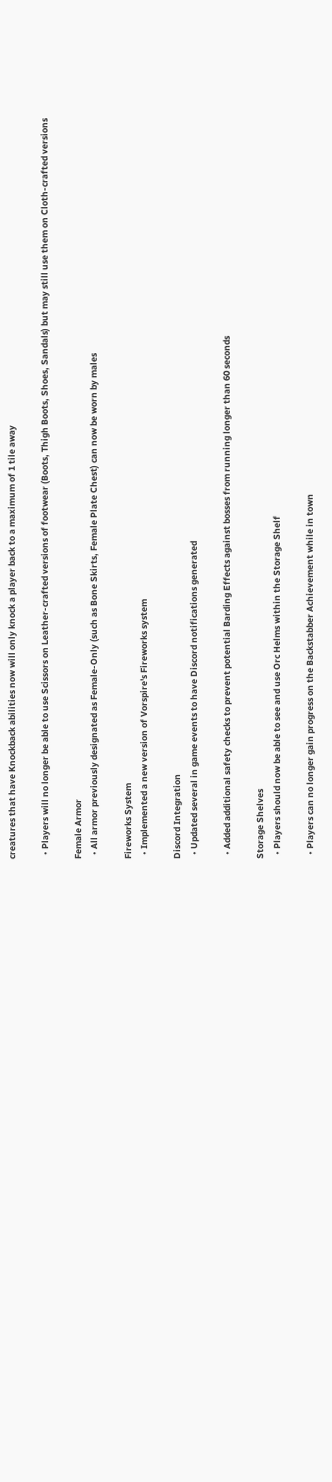creatures that have Knockback abilities now will only knock a player back to a maximum of 1 tile away

  • Players will no longer be able to use Scissors on Leather-crafted versions of footwear (Boots, Thigh Boots, Shoes, Sandals) but may still use them on Cloth-crafted versions

Female Armor
  • All armor previously designated as Female-Only (such as Bone Skirts, Female Plate Chest) can now be worn by males

Fireworks System
  • Implemented a new version of Vorspire's Fireworks system

Discord Integration
  • Updated several in game events to have Discord notifications generated

  • Added additional safety checks to prevent potential Barding Effects against bosses from running longer than 60 seconds

Storage Shelves
  • Players should now be able to see and use Orc Helms within the Storage Shelf

  • Players can no longer gain progress on the Backstabber Achievement while in town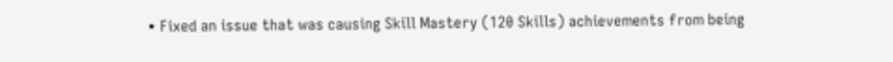• Fixed an issue that was causing Skill Mastery (120 Skills) achievements from being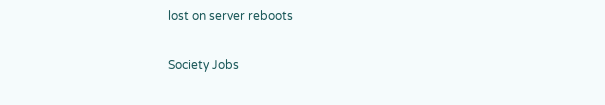lost on server reboots

Society Jobs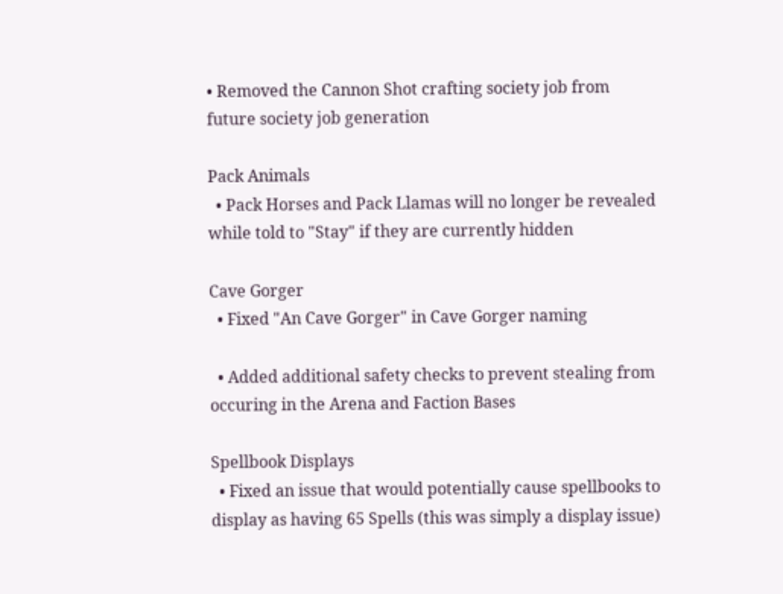• Removed the Cannon Shot crafting society job from future society job generation

Pack Animals
  • Pack Horses and Pack Llamas will no longer be revealed while told to "Stay" if they are currently hidden

Cave Gorger
  • Fixed "An Cave Gorger" in Cave Gorger naming

  • Added additional safety checks to prevent stealing from occuring in the Arena and Faction Bases

Spellbook Displays
  • Fixed an issue that would potentially cause spellbooks to display as having 65 Spells (this was simply a display issue)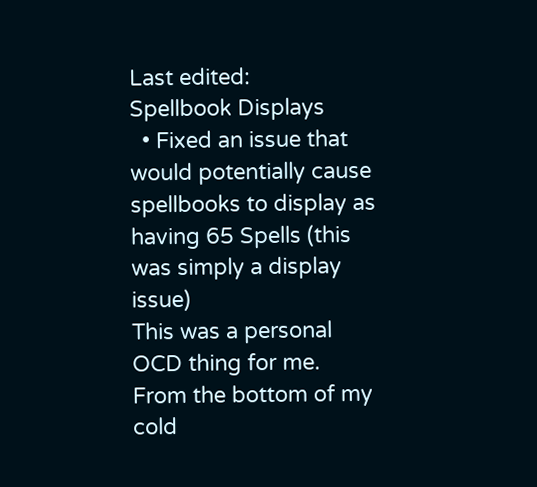Last edited:
Spellbook Displays
  • Fixed an issue that would potentially cause spellbooks to display as having 65 Spells (this was simply a display issue)
This was a personal OCD thing for me. From the bottom of my cold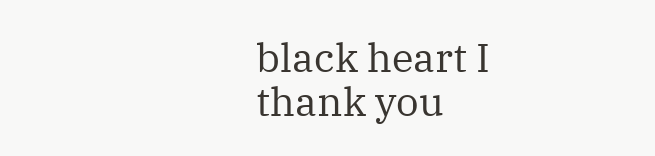black heart I thank you